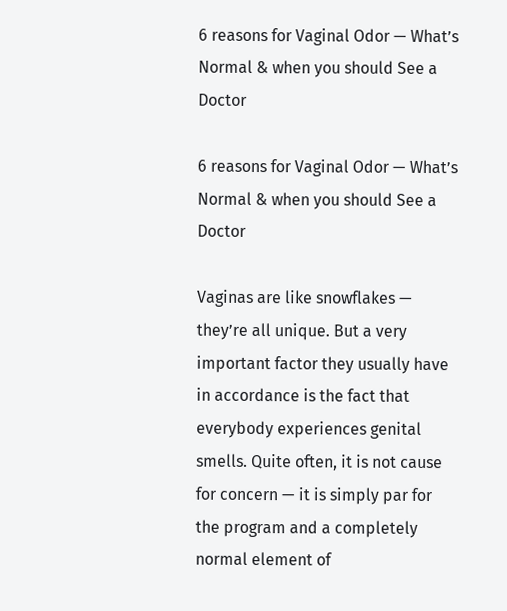6 reasons for Vaginal Odor — What’s Normal & when you should See a Doctor

6 reasons for Vaginal Odor — What’s Normal & when you should See a Doctor

Vaginas are like snowflakes — they’re all unique. But a very important factor they usually have in accordance is the fact that everybody experiences genital smells. Quite often, it is not cause for concern — it is simply par for the program and a completely normal element of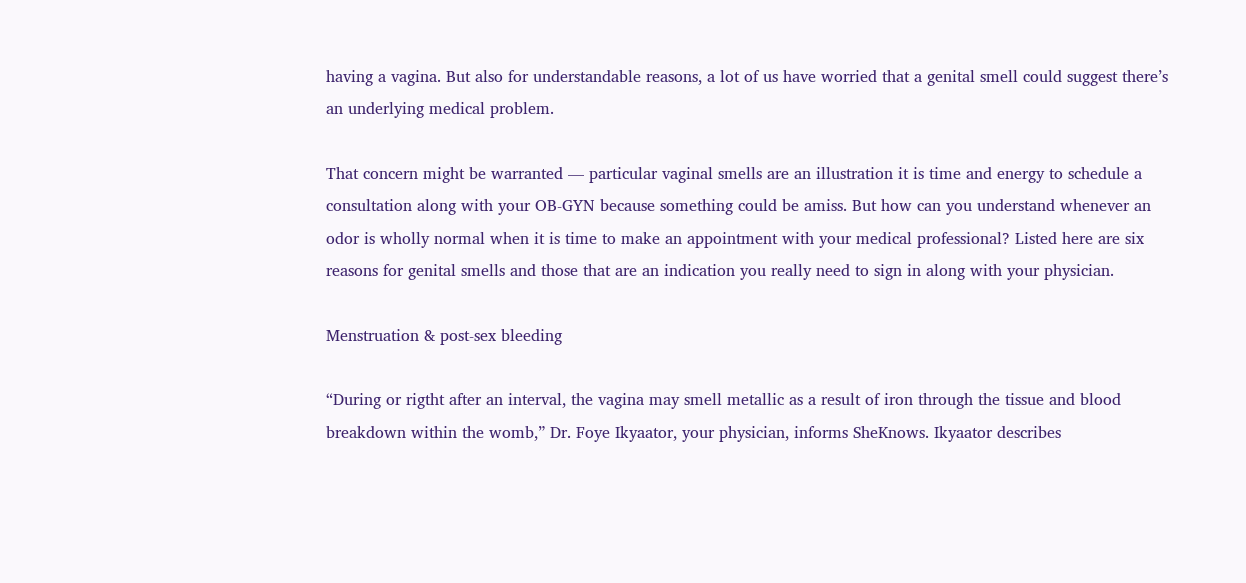having a vagina. But also for understandable reasons, a lot of us have worried that a genital smell could suggest there’s an underlying medical problem.

That concern might be warranted — particular vaginal smells are an illustration it is time and energy to schedule a consultation along with your OB-GYN because something could be amiss. But how can you understand whenever an odor is wholly normal when it is time to make an appointment with your medical professional? Listed here are six reasons for genital smells and those that are an indication you really need to sign in along with your physician.

Menstruation & post-sex bleeding

“During or rigtht after an interval, the vagina may smell metallic as a result of iron through the tissue and blood breakdown within the womb,” Dr. Foye Ikyaator, your physician, informs SheKnows. Ikyaator describes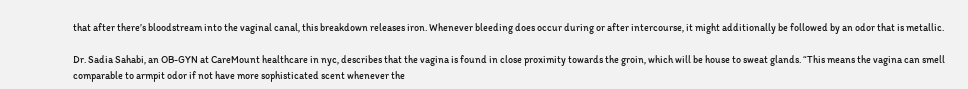that after there’s bloodstream into the vaginal canal, this breakdown releases iron. Whenever bleeding does occur during or after intercourse, it might additionally be followed by an odor that is metallic.

Dr. Sadia Sahabi, an OB-GYN at CareMount healthcare in nyc, describes that the vagina is found in close proximity towards the groin, which will be house to sweat glands. “This means the vagina can smell comparable to armpit odor if not have more sophisticated scent whenever the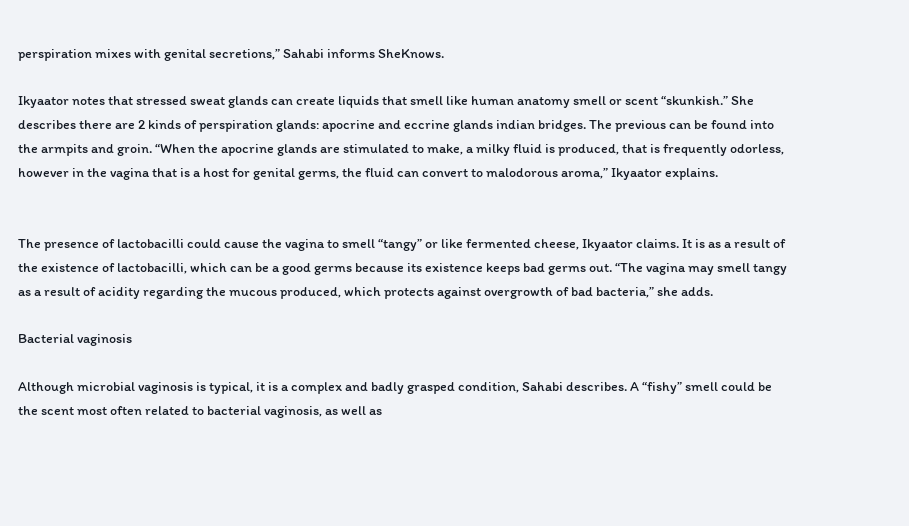perspiration mixes with genital secretions,” Sahabi informs SheKnows.

Ikyaator notes that stressed sweat glands can create liquids that smell like human anatomy smell or scent “skunkish.” She describes there are 2 kinds of perspiration glands: apocrine and eccrine glands indian bridges. The previous can be found into the armpits and groin. “When the apocrine glands are stimulated to make, a milky fluid is produced, that is frequently odorless, however in the vagina that is a host for genital germs, the fluid can convert to malodorous aroma,” Ikyaator explains.


The presence of lactobacilli could cause the vagina to smell “tangy” or like fermented cheese, Ikyaator claims. It is as a result of the existence of lactobacilli, which can be a good germs because its existence keeps bad germs out. “The vagina may smell tangy as a result of acidity regarding the mucous produced, which protects against overgrowth of bad bacteria,” she adds.

Bacterial vaginosis

Although microbial vaginosis is typical, it is a complex and badly grasped condition, Sahabi describes. A “fishy” smell could be the scent most often related to bacterial vaginosis, as well as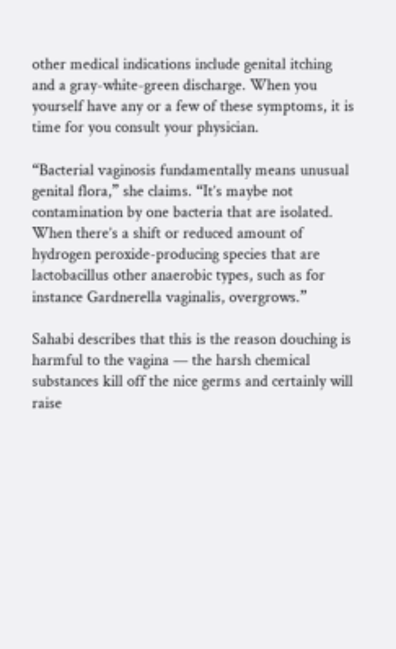other medical indications include genital itching and a gray-white-green discharge. When you yourself have any or a few of these symptoms, it is time for you consult your physician.

“Bacterial vaginosis fundamentally means unusual genital flora,” she claims. “It’s maybe not contamination by one bacteria that are isolated. When there’s a shift or reduced amount of hydrogen peroxide-producing species that are lactobacillus other anaerobic types, such as for instance Gardnerella vaginalis, overgrows.”

Sahabi describes that this is the reason douching is harmful to the vagina — the harsh chemical substances kill off the nice germs and certainly will raise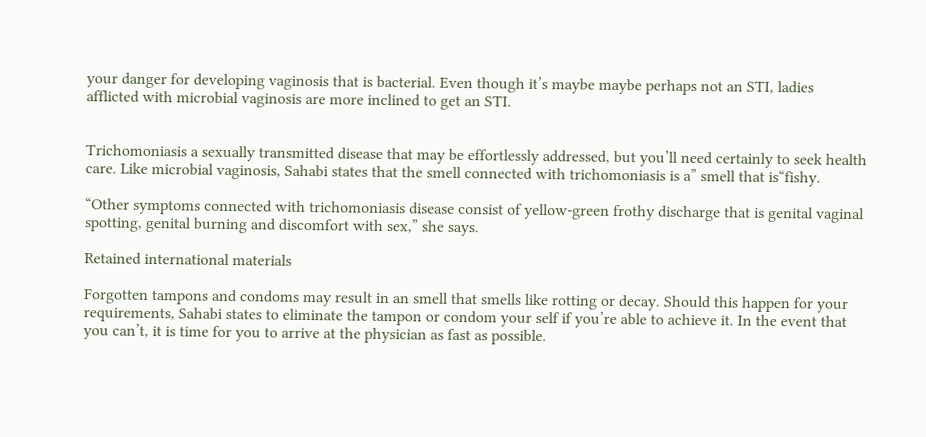your danger for developing vaginosis that is bacterial. Even though it’s maybe maybe perhaps not an STI, ladies afflicted with microbial vaginosis are more inclined to get an STI.


Trichomoniasis a sexually transmitted disease that may be effortlessly addressed, but you’ll need certainly to seek health care. Like microbial vaginosis, Sahabi states that the smell connected with trichomoniasis is a” smell that is“fishy.

“Other symptoms connected with trichomoniasis disease consist of yellow-green frothy discharge that is genital vaginal spotting, genital burning and discomfort with sex,” she says.

Retained international materials

Forgotten tampons and condoms may result in an smell that smells like rotting or decay. Should this happen for your requirements, Sahabi states to eliminate the tampon or condom your self if you’re able to achieve it. In the event that you can’t, it is time for you to arrive at the physician as fast as possible.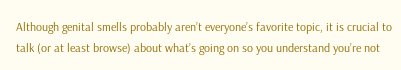Although genital smells probably aren’t everyone’s favorite topic, it is crucial to talk (or at least browse) about what’s going on so you understand you’re not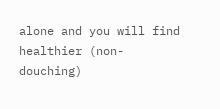alone and you will find healthier (non-douching)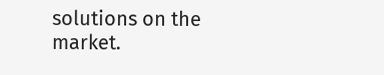solutions on the market.